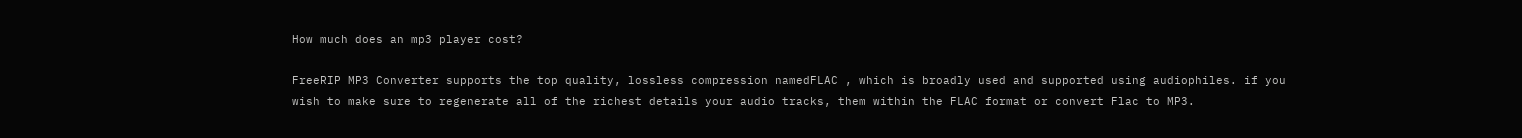How much does an mp3 player cost?

FreeRIP MP3 Converter supports the top quality, lossless compression namedFLAC , which is broadly used and supported using audiophiles. if you wish to make sure to regenerate all of the richest details your audio tracks, them within the FLAC format or convert Flac to MP3.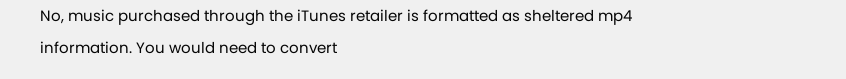No, music purchased through the iTunes retailer is formatted as sheltered mp4 information. You would need to convert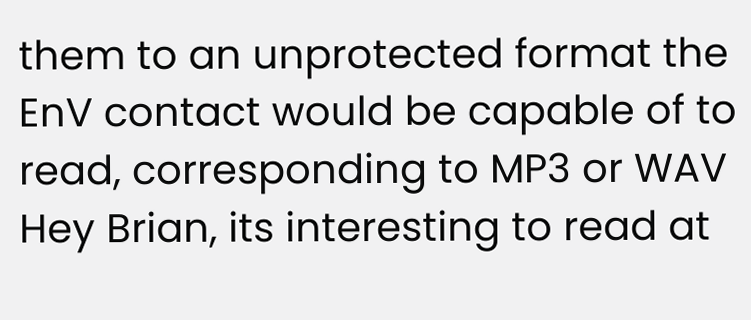them to an unprotected format the EnV contact would be capable of to read, corresponding to MP3 or WAV
Hey Brian, its interesting to read at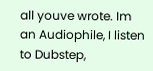all youve wrote. Im an Audiophile, I listen to Dubstep,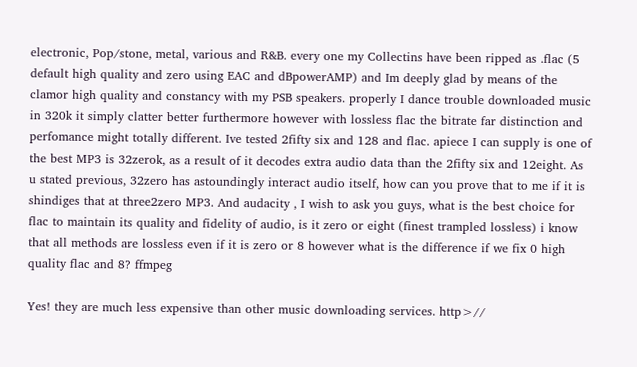electronic, Pop/stone, metal, various and R&B. every one my Collectins have been ripped as .flac (5 default high quality and zero using EAC and dBpowerAMP) and Im deeply glad by means of the clamor high quality and constancy with my PSB speakers. properly I dance trouble downloaded music in 320k it simply clatter better furthermore however with lossless flac the bitrate far distinction and perfomance might totally different. Ive tested 2fifty six and 128 and flac. apiece I can supply is one of the best MP3 is 32zerok, as a result of it decodes extra audio data than the 2fifty six and 12eight. As u stated previous, 32zero has astoundingly interact audio itself, how can you prove that to me if it is shindiges that at three2zero MP3. And audacity , I wish to ask you guys, what is the best choice for flac to maintain its quality and fidelity of audio, is it zero or eight (finest trampled lossless) i know that all methods are lossless even if it is zero or 8 however what is the difference if we fix 0 high quality flac and 8? ffmpeg

Yes! they are much less expensive than other music downloading services. http>//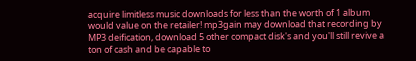acquire limitless music downloads for less than the worth of 1 album would value on the retailer! mp3gain may download that recording by MP3 deification, download 5 other compact disk's and you'll still revive a ton of cash and be capable to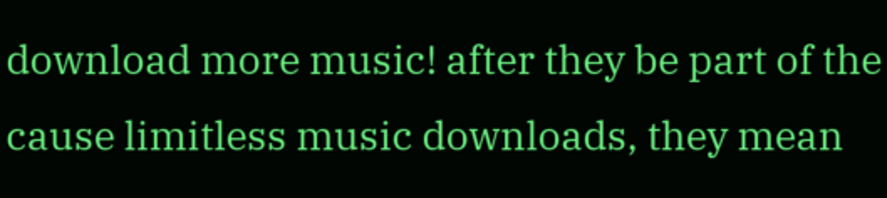download more music! after they be part of the cause limitless music downloads, they mean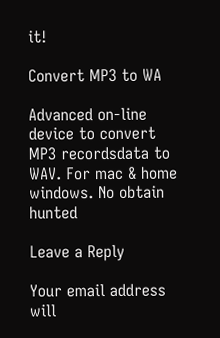it!

Convert MP3 to WA

Advanced on-line device to convert MP3 recordsdata to WAV. For mac & home windows. No obtain hunted

Leave a Reply

Your email address will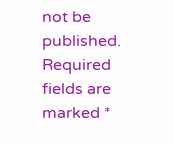not be published. Required fields are marked *